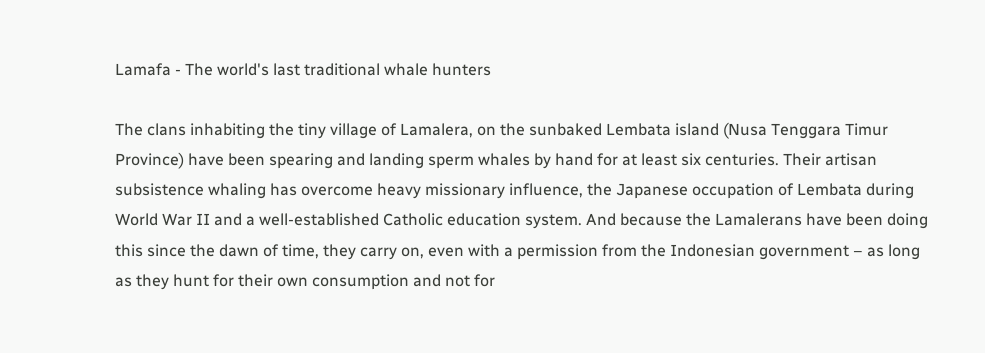Lamafa - The world's last traditional whale hunters

The clans inhabiting the tiny village of Lamalera, on the sunbaked Lembata island (Nusa Tenggara Timur Province) have been spearing and landing sperm whales by hand for at least six centuries. Their artisan subsistence whaling has overcome heavy missionary influence, the Japanese occupation of Lembata during World War II and a well-established Catholic education system. And because the Lamalerans have been doing this since the dawn of time, they carry on, even with a permission from the Indonesian government – as long as they hunt for their own consumption and not for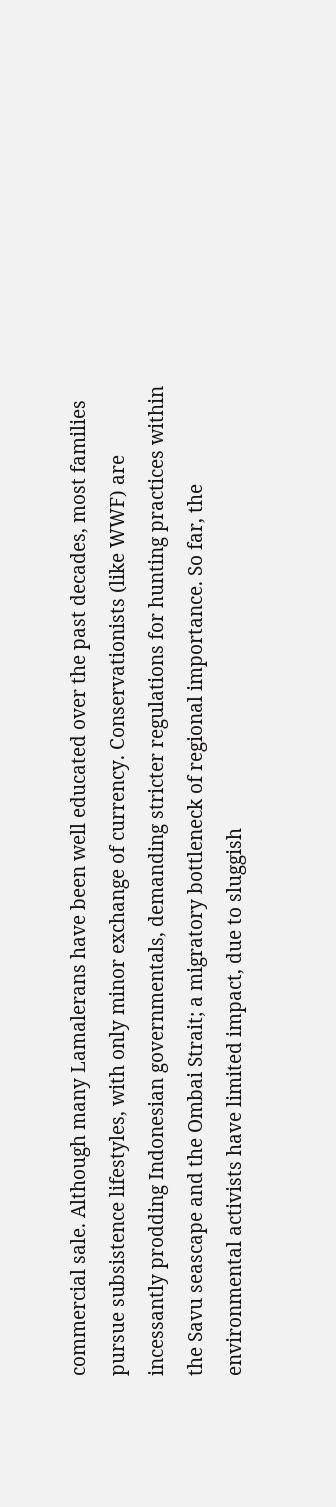commercial sale. Although many Lamalerans have been well educated over the past decades, most families pursue subsistence lifestyles, with only minor exchange of currency. Conservationists (like WWF) are incessantly prodding Indonesian governmentals, demanding stricter regulations for hunting practices within the Savu seascape and the Ombai Strait; a migratory bottleneck of regional importance. So far, the environmental activists have limited impact, due to sluggish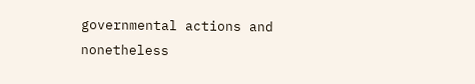governmental actions and nonetheless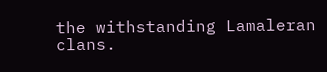the withstanding Lamaleran clans.